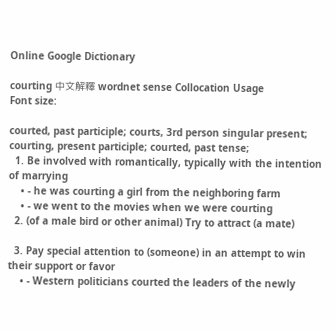Online Google Dictionary

courting 中文解釋 wordnet sense Collocation Usage
Font size:

courted, past participle; courts, 3rd person singular present; courting, present participle; courted, past tense;
  1. Be involved with romantically, typically with the intention of marrying
    • - he was courting a girl from the neighboring farm
    • - we went to the movies when we were courting
  2. (of a male bird or other animal) Try to attract (a mate)

  3. Pay special attention to (someone) in an attempt to win their support or favor
    • - Western politicians courted the leaders of the newly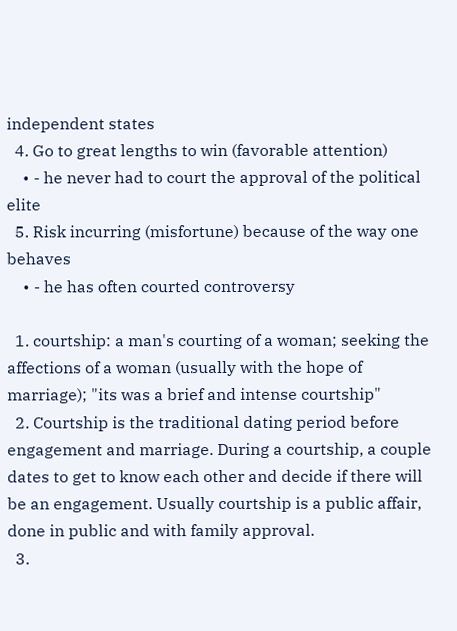independent states
  4. Go to great lengths to win (favorable attention)
    • - he never had to court the approval of the political elite
  5. Risk incurring (misfortune) because of the way one behaves
    • - he has often courted controversy

  1. courtship: a man's courting of a woman; seeking the affections of a woman (usually with the hope of marriage); "its was a brief and intense courtship"
  2. Courtship is the traditional dating period before engagement and marriage. During a courtship, a couple dates to get to know each other and decide if there will be an engagement. Usually courtship is a public affair, done in public and with family approval.
  3.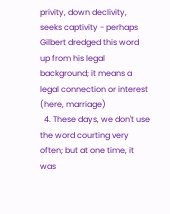privity, down declivity, seeks captivity - perhaps Gilbert dredged this word up from his legal background; it means a legal connection or interest (here, marriage)
  4. These days, we don't use the word courting very often; but at one time, it was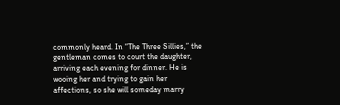commonly heard. In “The Three Sillies,” the gentleman comes to court the daughter, arriving each evening for dinner. He is wooing her and trying to gain her affections, so she will someday marry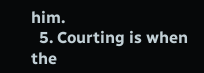him.
  5. Courting is when the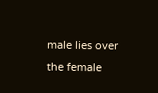male lies over the female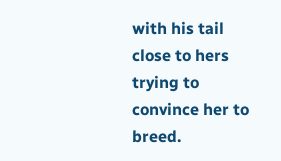with his tail close to hers trying to convince her to breed.